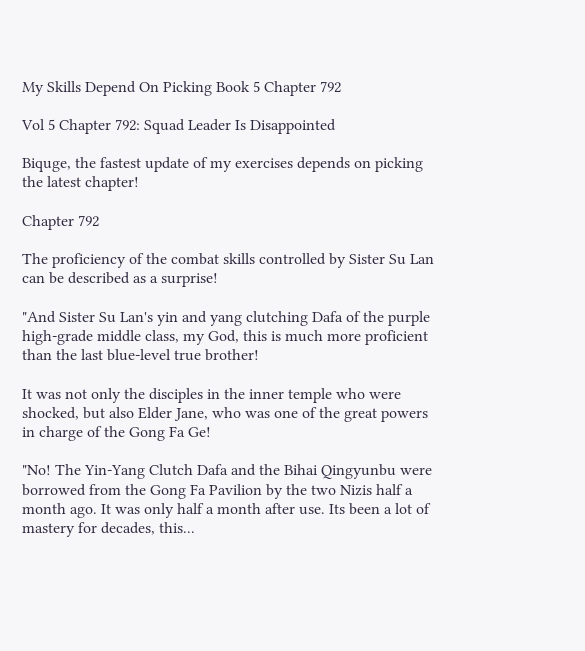My Skills Depend On Picking Book 5 Chapter 792

Vol 5 Chapter 792: Squad Leader Is Disappointed

Biquge, the fastest update of my exercises depends on picking the latest chapter!

Chapter 792

The proficiency of the combat skills controlled by Sister Su Lan can be described as a surprise!

"And Sister Su Lan's yin and yang clutching Dafa of the purple high-grade middle class, my God, this is much more proficient than the last blue-level true brother!

It was not only the disciples in the inner temple who were shocked, but also Elder Jane, who was one of the great powers in charge of the Gong Fa Ge!

"No! The Yin-Yang Clutch Dafa and the Bihai Qingyunbu were borrowed from the Gong Fa Pavilion by the two Nizis half a month ago. It was only half a month after use. Its been a lot of mastery for decades, this...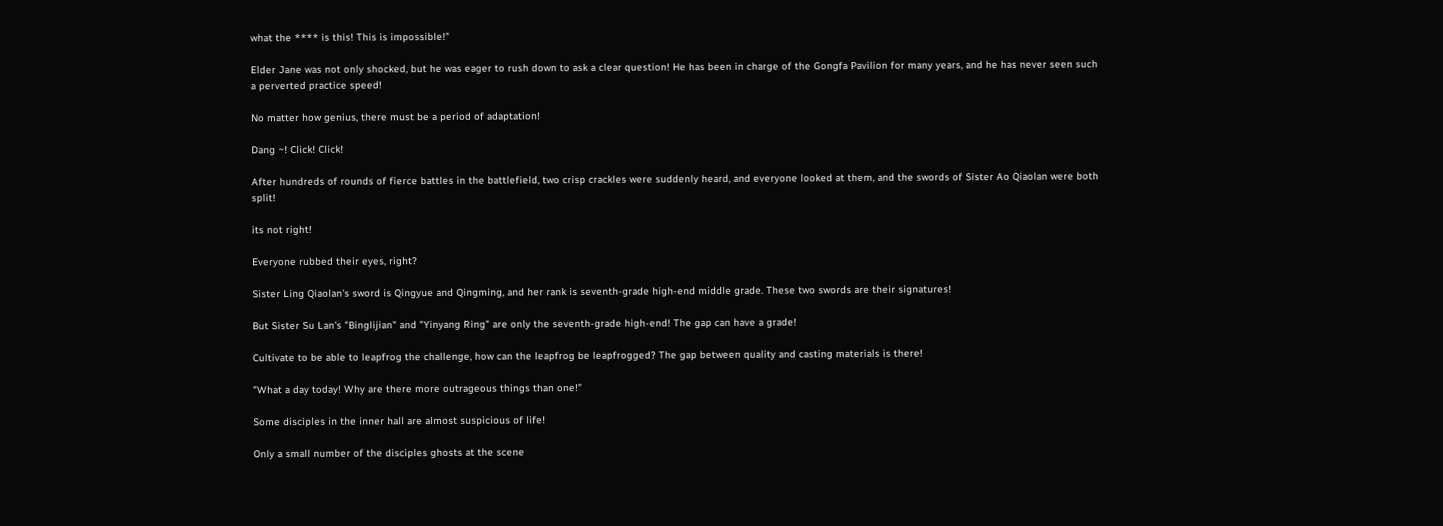what the **** is this! This is impossible!"

Elder Jane was not only shocked, but he was eager to rush down to ask a clear question! He has been in charge of the Gongfa Pavilion for many years, and he has never seen such a perverted practice speed!

No matter how genius, there must be a period of adaptation!

Dang ~! Click! Click!

After hundreds of rounds of fierce battles in the battlefield, two crisp crackles were suddenly heard, and everyone looked at them, and the swords of Sister Ao Qiaolan were both split!

its not right!

Everyone rubbed their eyes, right?

Sister Ling Qiaolan's sword is Qingyue and Qingming, and her rank is seventh-grade high-end middle grade. These two swords are their signatures!

But Sister Su Lan's "Binglijian" and "Yinyang Ring" are only the seventh-grade high-end! The gap can have a grade!

Cultivate to be able to leapfrog the challenge, how can the leapfrog be leapfrogged? The gap between quality and casting materials is there!

"What a day today! Why are there more outrageous things than one!"

Some disciples in the inner hall are almost suspicious of life!

Only a small number of the disciples ghosts at the scene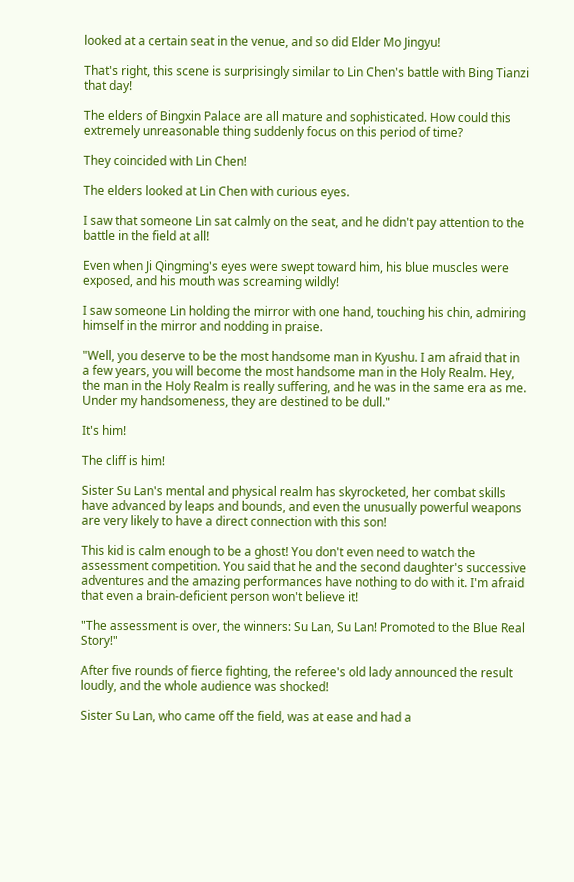looked at a certain seat in the venue, and so did Elder Mo Jingyu!

That's right, this scene is surprisingly similar to Lin Chen's battle with Bing Tianzi that day!

The elders of Bingxin Palace are all mature and sophisticated. How could this extremely unreasonable thing suddenly focus on this period of time?

They coincided with Lin Chen!

The elders looked at Lin Chen with curious eyes.

I saw that someone Lin sat calmly on the seat, and he didn't pay attention to the battle in the field at all!

Even when Ji Qingming's eyes were swept toward him, his blue muscles were exposed, and his mouth was screaming wildly!

I saw someone Lin holding the mirror with one hand, touching his chin, admiring himself in the mirror and nodding in praise.

"Well, you deserve to be the most handsome man in Kyushu. I am afraid that in a few years, you will become the most handsome man in the Holy Realm. Hey, the man in the Holy Realm is really suffering, and he was in the same era as me. Under my handsomeness, they are destined to be dull."

It's him!

The cliff is him!

Sister Su Lan's mental and physical realm has skyrocketed, her combat skills have advanced by leaps and bounds, and even the unusually powerful weapons are very likely to have a direct connection with this son!

This kid is calm enough to be a ghost! You don't even need to watch the assessment competition. You said that he and the second daughter's successive adventures and the amazing performances have nothing to do with it. I'm afraid that even a brain-deficient person won't believe it!

"The assessment is over, the winners: Su Lan, Su Lan! Promoted to the Blue Real Story!"

After five rounds of fierce fighting, the referee's old lady announced the result loudly, and the whole audience was shocked!

Sister Su Lan, who came off the field, was at ease and had a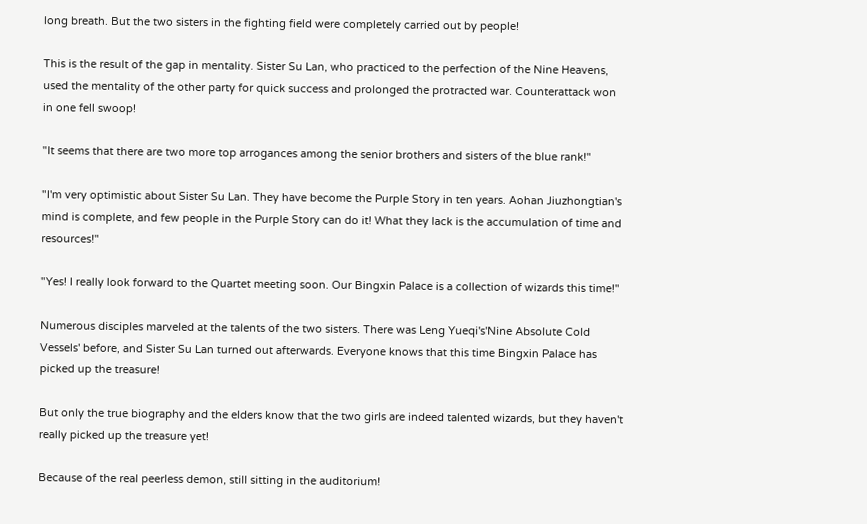long breath. But the two sisters in the fighting field were completely carried out by people!

This is the result of the gap in mentality. Sister Su Lan, who practiced to the perfection of the Nine Heavens, used the mentality of the other party for quick success and prolonged the protracted war. Counterattack won in one fell swoop!

"It seems that there are two more top arrogances among the senior brothers and sisters of the blue rank!"

"I'm very optimistic about Sister Su Lan. They have become the Purple Story in ten years. Aohan Jiuzhongtian's mind is complete, and few people in the Purple Story can do it! What they lack is the accumulation of time and resources!"

"Yes! I really look forward to the Quartet meeting soon. Our Bingxin Palace is a collection of wizards this time!"

Numerous disciples marveled at the talents of the two sisters. There was Leng Yueqi's'Nine Absolute Cold Vessels' before, and Sister Su Lan turned out afterwards. Everyone knows that this time Bingxin Palace has picked up the treasure!

But only the true biography and the elders know that the two girls are indeed talented wizards, but they haven't really picked up the treasure yet!

Because of the real peerless demon, still sitting in the auditorium!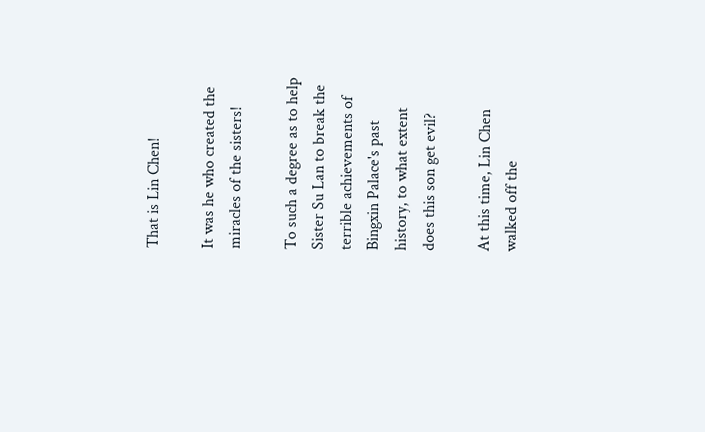That is Lin Chen!

It was he who created the miracles of the sisters!

To such a degree as to help Sister Su Lan to break the terrible achievements of Bingxin Palace's past history, to what extent does this son get evil?

At this time, Lin Chen walked off the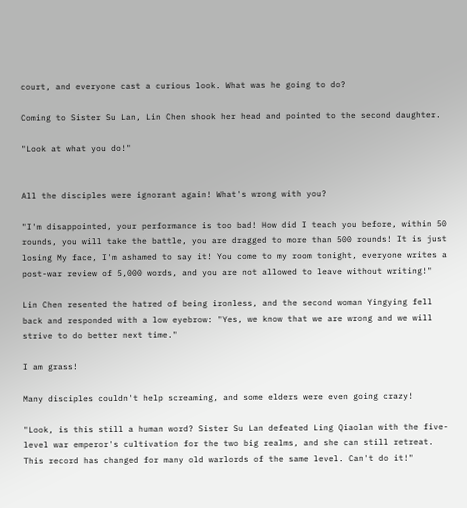court, and everyone cast a curious look. What was he going to do?

Coming to Sister Su Lan, Lin Chen shook her head and pointed to the second daughter.

"Look at what you do!"


All the disciples were ignorant again! What's wrong with you?

"I'm disappointed, your performance is too bad! How did I teach you before, within 50 rounds, you will take the battle, you are dragged to more than 500 rounds! It is just losing My face, I'm ashamed to say it! You come to my room tonight, everyone writes a post-war review of 5,000 words, and you are not allowed to leave without writing!"

Lin Chen resented the hatred of being ironless, and the second woman Yingying fell back and responded with a low eyebrow: "Yes, we know that we are wrong and we will strive to do better next time."

I am grass!

Many disciples couldn't help screaming, and some elders were even going crazy!

"Look, is this still a human word? Sister Su Lan defeated Ling Qiaolan with the five-level war emperor's cultivation for the two big realms, and she can still retreat. This record has changed for many old warlords of the same level. Can't do it!"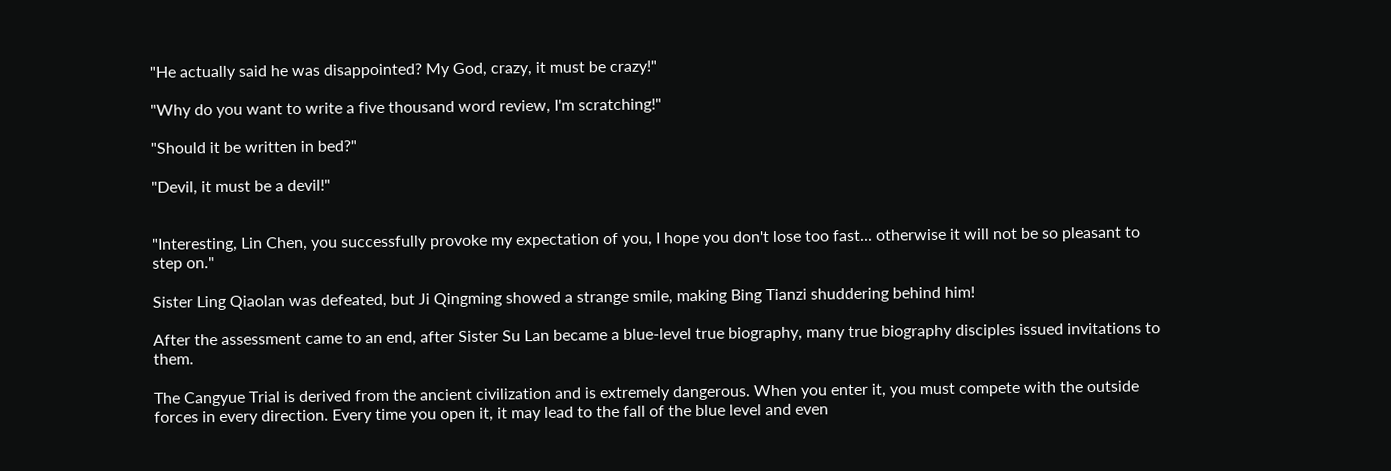"He actually said he was disappointed? My God, crazy, it must be crazy!"

"Why do you want to write a five thousand word review, I'm scratching!"

"Should it be written in bed?"

"Devil, it must be a devil!"


"Interesting, Lin Chen, you successfully provoke my expectation of you, I hope you don't lose too fast... otherwise it will not be so pleasant to step on."

Sister Ling Qiaolan was defeated, but Ji Qingming showed a strange smile, making Bing Tianzi shuddering behind him!

After the assessment came to an end, after Sister Su Lan became a blue-level true biography, many true biography disciples issued invitations to them.

The Cangyue Trial is derived from the ancient civilization and is extremely dangerous. When you enter it, you must compete with the outside forces in every direction. Every time you open it, it may lead to the fall of the blue level and even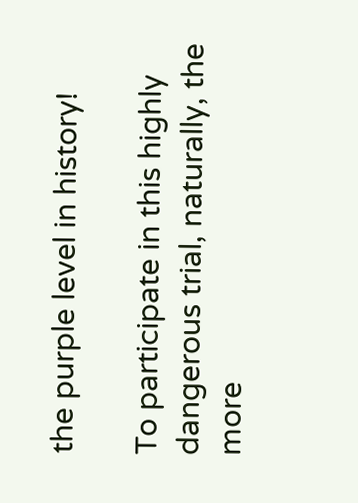the purple level in history!

To participate in this highly dangerous trial, naturally, the more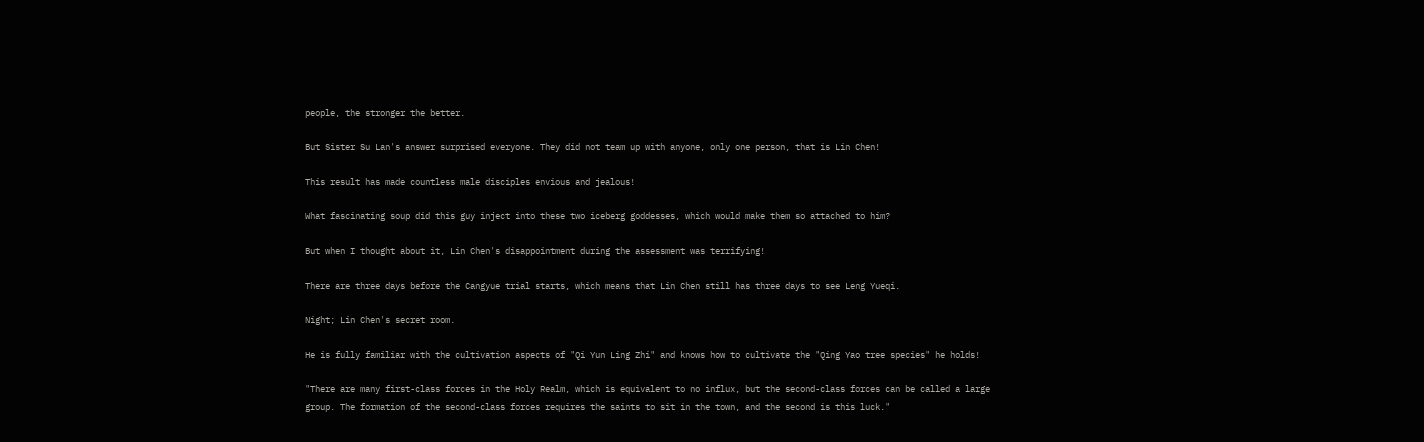people, the stronger the better.

But Sister Su Lan's answer surprised everyone. They did not team up with anyone, only one person, that is Lin Chen!

This result has made countless male disciples envious and jealous!

What fascinating soup did this guy inject into these two iceberg goddesses, which would make them so attached to him?

But when I thought about it, Lin Chen's disappointment during the assessment was terrifying!

There are three days before the Cangyue trial starts, which means that Lin Chen still has three days to see Leng Yueqi.

Night; Lin Chen's secret room.

He is fully familiar with the cultivation aspects of "Qi Yun Ling Zhi" and knows how to cultivate the "Qing Yao tree species" he holds!

"There are many first-class forces in the Holy Realm, which is equivalent to no influx, but the second-class forces can be called a large group. The formation of the second-class forces requires the saints to sit in the town, and the second is this luck."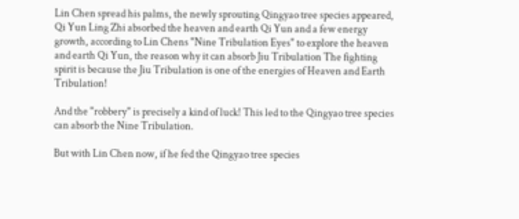Lin Chen spread his palms, the newly sprouting Qingyao tree species appeared, Qi Yun Ling Zhi absorbed the heaven and earth Qi Yun and a few energy growth, according to Lin Chens "Nine Tribulation Eyes" to explore the heaven and earth Qi Yun, the reason why it can absorb Jiu Tribulation The fighting spirit is because the Jiu Tribulation is one of the energies of Heaven and Earth Tribulation!

And the "robbery" is precisely a kind of luck! This led to the Qingyao tree species can absorb the Nine Tribulation.

But with Lin Chen now, if he fed the Qingyao tree species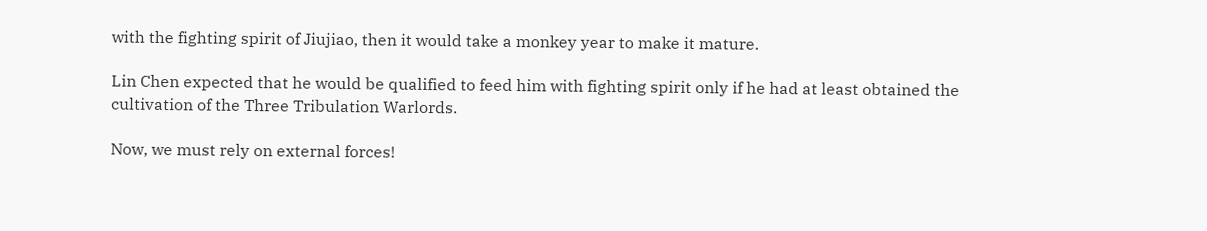with the fighting spirit of Jiujiao, then it would take a monkey year to make it mature.

Lin Chen expected that he would be qualified to feed him with fighting spirit only if he had at least obtained the cultivation of the Three Tribulation Warlords.

Now, we must rely on external forces!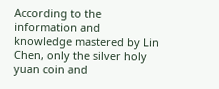According to the information and knowledge mastered by Lin Chen, only the silver holy yuan coin and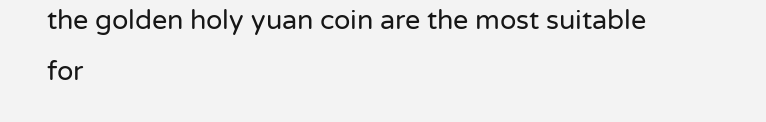the golden holy yuan coin are the most suitable for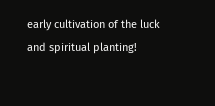early cultivation of the luck and spiritual planting!